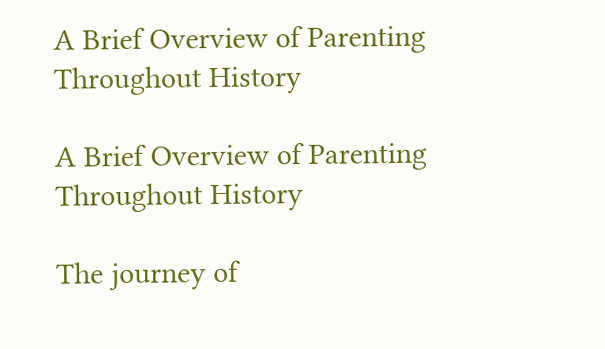A Brief Overview of Parenting Throughout History

A Brief Overview of Parenting Throughout History

The journey of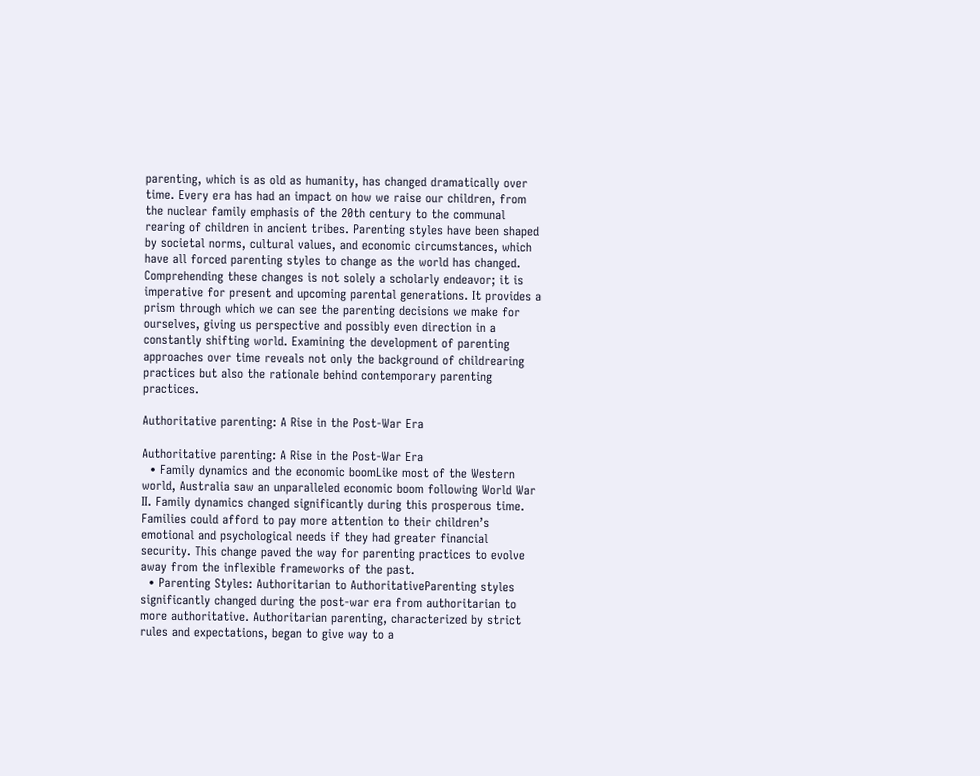parenting, which is as old as humanity, has changed dramatically over time. Every era has had an impact on how we raise our children, from the nuclear family emphasis of the 20th century to the communal rearing of children in ancient tribes. Parenting styles have been shaped by societal norms, cultural values, and economic circumstances, which have all forced parenting styles to change as the world has changed. Comprehending these changes is not solely a scholarly endeavor; it is imperative for present and upcoming parental generations. It provides a prism through which we can see the parenting decisions we make for ourselves, giving us perspective and possibly even direction in a constantly shifting world. Examining the development of parenting approaches over time reveals not only the background of childrearing practices but also the rationale behind contemporary parenting practices.

Authoritative parenting: A Rise in the Post-War Era

Authoritative parenting: A Rise in the Post-War Era
  • Family dynamics and the economic boomLike most of the Western world, Australia saw an unparalleled economic boom following World War II. Family dynamics changed significantly during this prosperous time. Families could afford to pay more attention to their children’s emotional and psychological needs if they had greater financial security. This change paved the way for parenting practices to evolve away from the inflexible frameworks of the past.
  • Parenting Styles: Authoritarian to AuthoritativeParenting styles significantly changed during the post-war era from authoritarian to more authoritative. Authoritarian parenting, characterized by strict rules and expectations, began to give way to a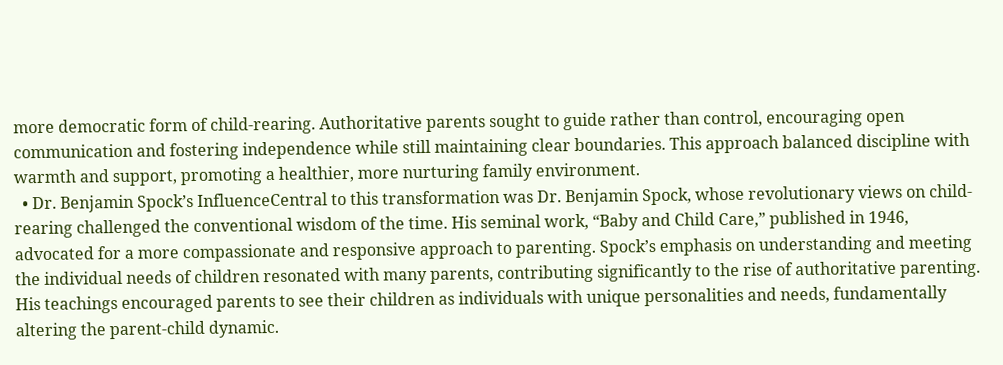more democratic form of child-rearing. Authoritative parents sought to guide rather than control, encouraging open communication and fostering independence while still maintaining clear boundaries. This approach balanced discipline with warmth and support, promoting a healthier, more nurturing family environment.
  • Dr. Benjamin Spock’s InfluenceCentral to this transformation was Dr. Benjamin Spock, whose revolutionary views on child-rearing challenged the conventional wisdom of the time. His seminal work, “Baby and Child Care,” published in 1946, advocated for a more compassionate and responsive approach to parenting. Spock’s emphasis on understanding and meeting the individual needs of children resonated with many parents, contributing significantly to the rise of authoritative parenting. His teachings encouraged parents to see their children as individuals with unique personalities and needs, fundamentally altering the parent-child dynamic.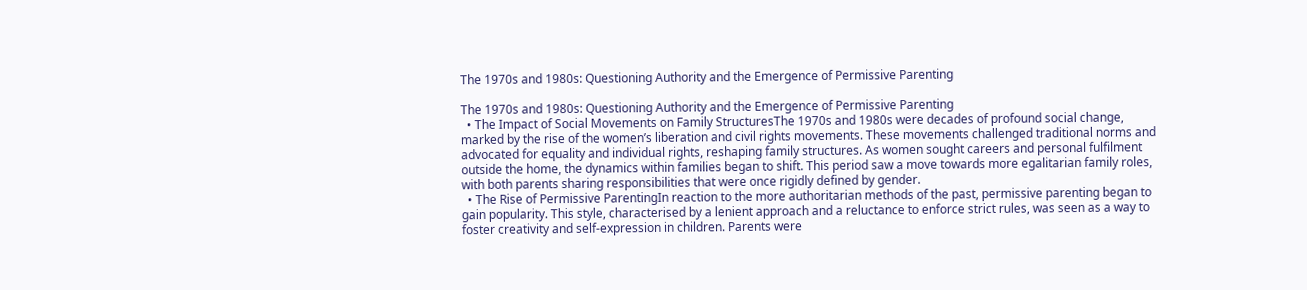The 1970s and 1980s: Questioning Authority and the Emergence of Permissive Parenting

The 1970s and 1980s: Questioning Authority and the Emergence of Permissive Parenting
  • The Impact of Social Movements on Family StructuresThe 1970s and 1980s were decades of profound social change, marked by the rise of the women’s liberation and civil rights movements. These movements challenged traditional norms and advocated for equality and individual rights, reshaping family structures. As women sought careers and personal fulfilment outside the home, the dynamics within families began to shift. This period saw a move towards more egalitarian family roles, with both parents sharing responsibilities that were once rigidly defined by gender.
  • The Rise of Permissive ParentingIn reaction to the more authoritarian methods of the past, permissive parenting began to gain popularity. This style, characterised by a lenient approach and a reluctance to enforce strict rules, was seen as a way to foster creativity and self-expression in children. Parents were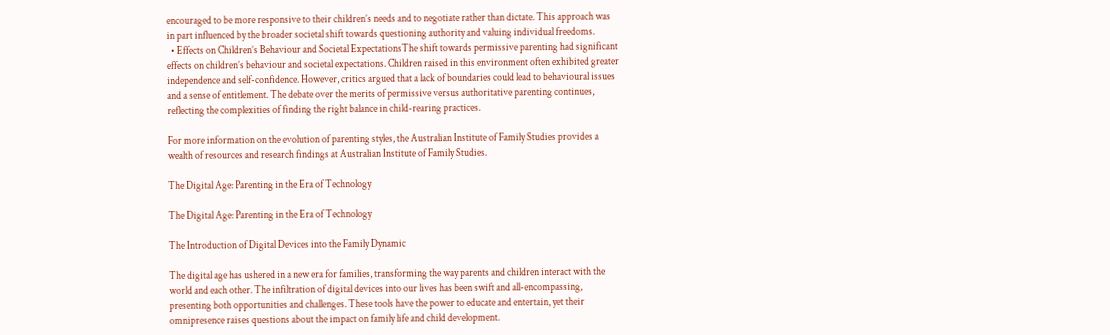encouraged to be more responsive to their children’s needs and to negotiate rather than dictate. This approach was in part influenced by the broader societal shift towards questioning authority and valuing individual freedoms.
  • Effects on Children’s Behaviour and Societal ExpectationsThe shift towards permissive parenting had significant effects on children’s behaviour and societal expectations. Children raised in this environment often exhibited greater independence and self-confidence. However, critics argued that a lack of boundaries could lead to behavioural issues and a sense of entitlement. The debate over the merits of permissive versus authoritative parenting continues, reflecting the complexities of finding the right balance in child-rearing practices.

For more information on the evolution of parenting styles, the Australian Institute of Family Studies provides a wealth of resources and research findings at Australian Institute of Family Studies.

The Digital Age: Parenting in the Era of Technology

The Digital Age: Parenting in the Era of Technology

The Introduction of Digital Devices into the Family Dynamic

The digital age has ushered in a new era for families, transforming the way parents and children interact with the world and each other. The infiltration of digital devices into our lives has been swift and all-encompassing, presenting both opportunities and challenges. These tools have the power to educate and entertain, yet their omnipresence raises questions about the impact on family life and child development.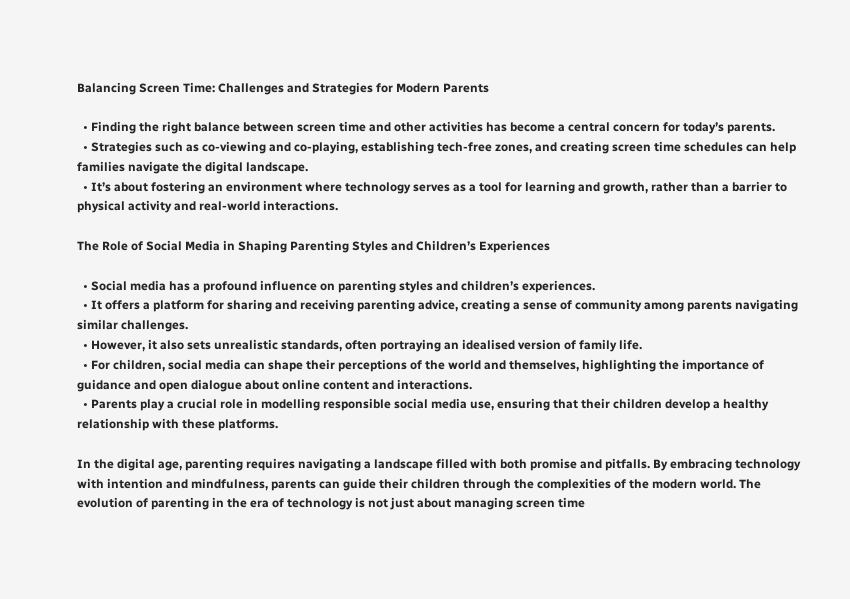Balancing Screen Time: Challenges and Strategies for Modern Parents

  • Finding the right balance between screen time and other activities has become a central concern for today’s parents.
  • Strategies such as co-viewing and co-playing, establishing tech-free zones, and creating screen time schedules can help families navigate the digital landscape.
  • It’s about fostering an environment where technology serves as a tool for learning and growth, rather than a barrier to physical activity and real-world interactions.

The Role of Social Media in Shaping Parenting Styles and Children’s Experiences

  • Social media has a profound influence on parenting styles and children’s experiences.
  • It offers a platform for sharing and receiving parenting advice, creating a sense of community among parents navigating similar challenges.
  • However, it also sets unrealistic standards, often portraying an idealised version of family life.
  • For children, social media can shape their perceptions of the world and themselves, highlighting the importance of guidance and open dialogue about online content and interactions.
  • Parents play a crucial role in modelling responsible social media use, ensuring that their children develop a healthy relationship with these platforms.

In the digital age, parenting requires navigating a landscape filled with both promise and pitfalls. By embracing technology with intention and mindfulness, parents can guide their children through the complexities of the modern world. The evolution of parenting in the era of technology is not just about managing screen time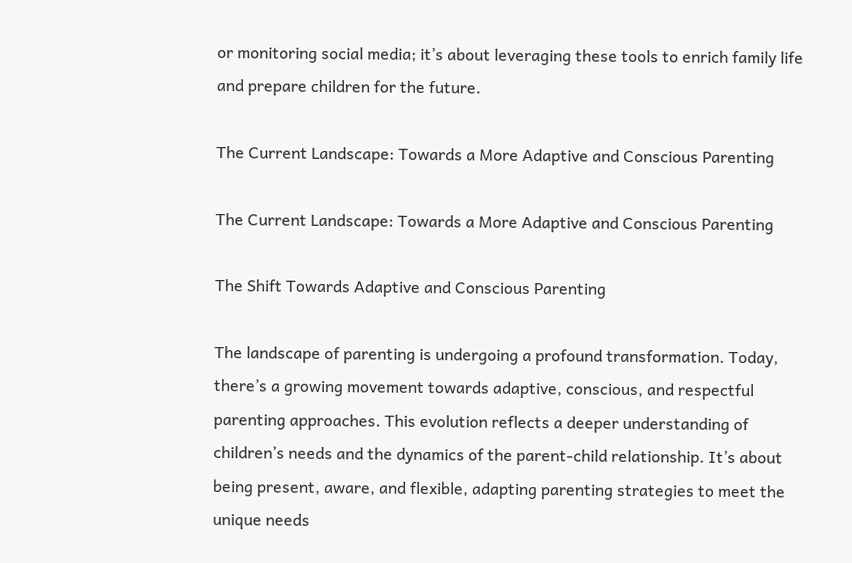or monitoring social media; it’s about leveraging these tools to enrich family life and prepare children for the future.

The Current Landscape: Towards a More Adaptive and Conscious Parenting

The Current Landscape: Towards a More Adaptive and Conscious Parenting

The Shift Towards Adaptive and Conscious Parenting

The landscape of parenting is undergoing a profound transformation. Today, there’s a growing movement towards adaptive, conscious, and respectful parenting approaches. This evolution reflects a deeper understanding of children’s needs and the dynamics of the parent-child relationship. It’s about being present, aware, and flexible, adapting parenting strategies to meet the unique needs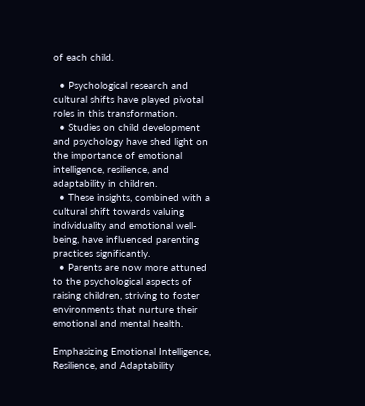of each child.

  • Psychological research and cultural shifts have played pivotal roles in this transformation.
  • Studies on child development and psychology have shed light on the importance of emotional intelligence, resilience, and adaptability in children.
  • These insights, combined with a cultural shift towards valuing individuality and emotional well-being, have influenced parenting practices significantly.
  • Parents are now more attuned to the psychological aspects of raising children, striving to foster environments that nurture their emotional and mental health.

Emphasizing Emotional Intelligence, Resilience, and Adaptability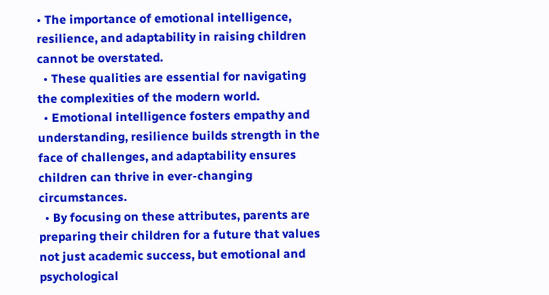• The importance of emotional intelligence, resilience, and adaptability in raising children cannot be overstated.
  • These qualities are essential for navigating the complexities of the modern world.
  • Emotional intelligence fosters empathy and understanding, resilience builds strength in the face of challenges, and adaptability ensures children can thrive in ever-changing circumstances.
  • By focusing on these attributes, parents are preparing their children for a future that values not just academic success, but emotional and psychological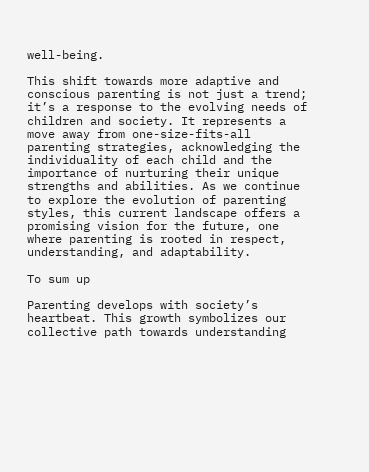well-being.

This shift towards more adaptive and conscious parenting is not just a trend; it’s a response to the evolving needs of children and society. It represents a move away from one-size-fits-all parenting strategies, acknowledging the individuality of each child and the importance of nurturing their unique strengths and abilities. As we continue to explore the evolution of parenting styles, this current landscape offers a promising vision for the future, one where parenting is rooted in respect, understanding, and adaptability.

To sum up

Parenting develops with society’s heartbeat. This growth symbolizes our collective path towards understanding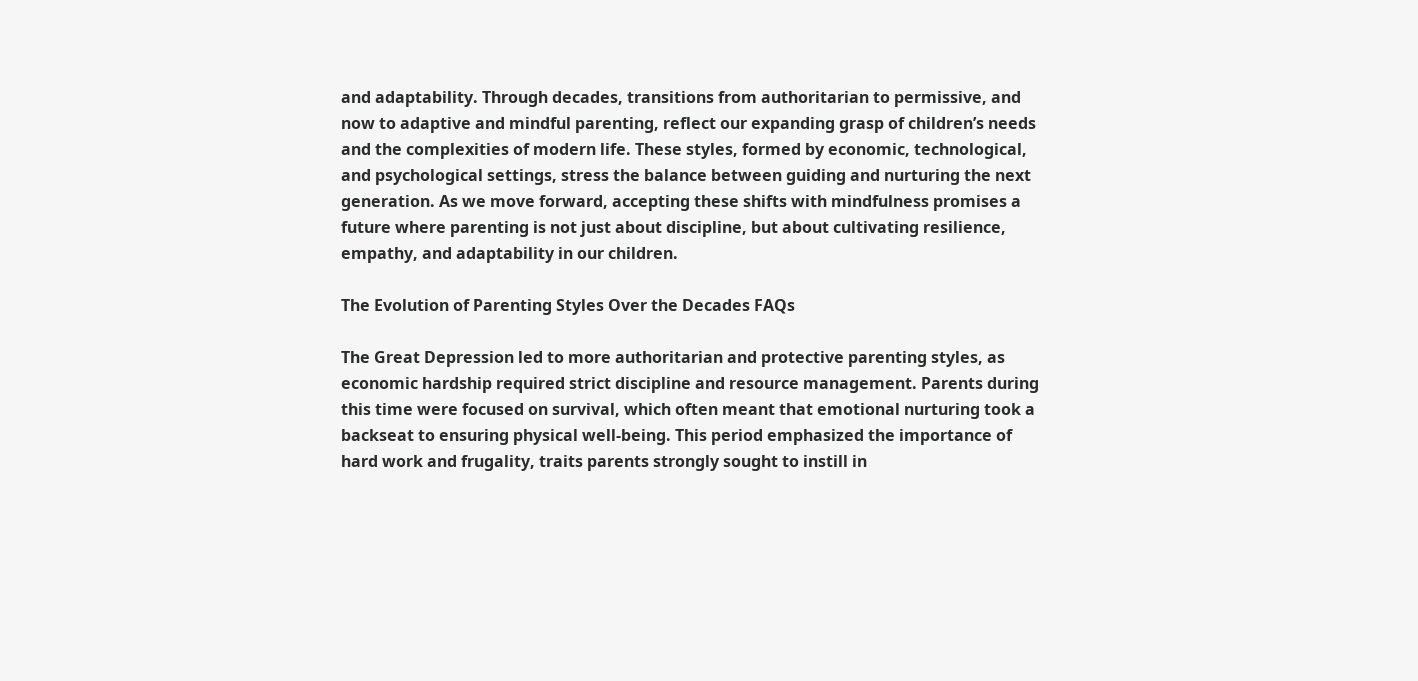and adaptability. Through decades, transitions from authoritarian to permissive, and now to adaptive and mindful parenting, reflect our expanding grasp of children’s needs and the complexities of modern life. These styles, formed by economic, technological, and psychological settings, stress the balance between guiding and nurturing the next generation. As we move forward, accepting these shifts with mindfulness promises a future where parenting is not just about discipline, but about cultivating resilience, empathy, and adaptability in our children.

The Evolution of Parenting Styles Over the Decades FAQs

The Great Depression led to more authoritarian and protective parenting styles, as economic hardship required strict discipline and resource management. Parents during this time were focused on survival, which often meant that emotional nurturing took a backseat to ensuring physical well-being. This period emphasized the importance of hard work and frugality, traits parents strongly sought to instill in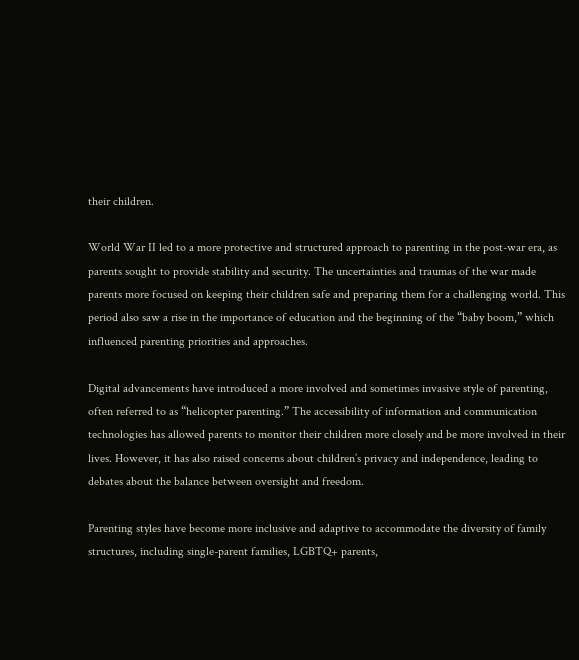their children.

World War II led to a more protective and structured approach to parenting in the post-war era, as parents sought to provide stability and security. The uncertainties and traumas of the war made parents more focused on keeping their children safe and preparing them for a challenging world. This period also saw a rise in the importance of education and the beginning of the “baby boom,” which influenced parenting priorities and approaches.

Digital advancements have introduced a more involved and sometimes invasive style of parenting, often referred to as “helicopter parenting.” The accessibility of information and communication technologies has allowed parents to monitor their children more closely and be more involved in their lives. However, it has also raised concerns about children’s privacy and independence, leading to debates about the balance between oversight and freedom.

Parenting styles have become more inclusive and adaptive to accommodate the diversity of family structures, including single-parent families, LGBTQ+ parents,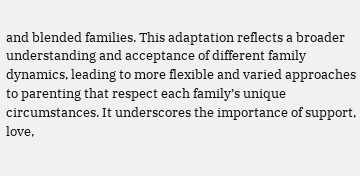and blended families. This adaptation reflects a broader understanding and acceptance of different family dynamics, leading to more flexible and varied approaches to parenting that respect each family’s unique circumstances. It underscores the importance of support, love,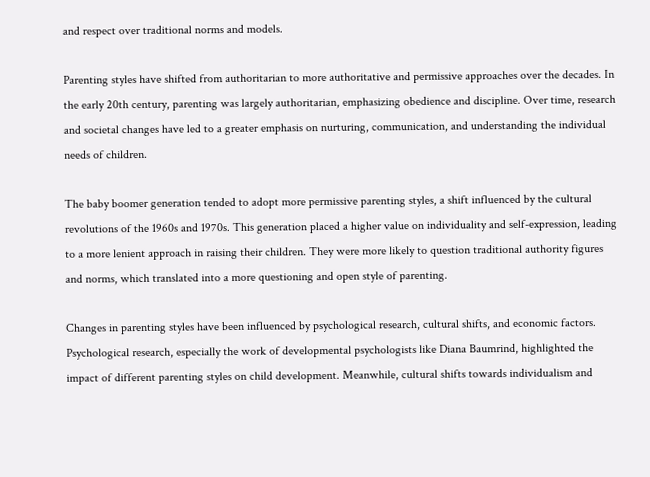and respect over traditional norms and models.

Parenting styles have shifted from authoritarian to more authoritative and permissive approaches over the decades. In the early 20th century, parenting was largely authoritarian, emphasizing obedience and discipline. Over time, research and societal changes have led to a greater emphasis on nurturing, communication, and understanding the individual needs of children.

The baby boomer generation tended to adopt more permissive parenting styles, a shift influenced by the cultural revolutions of the 1960s and 1970s. This generation placed a higher value on individuality and self-expression, leading to a more lenient approach in raising their children. They were more likely to question traditional authority figures and norms, which translated into a more questioning and open style of parenting.

Changes in parenting styles have been influenced by psychological research, cultural shifts, and economic factors. Psychological research, especially the work of developmental psychologists like Diana Baumrind, highlighted the impact of different parenting styles on child development. Meanwhile, cultural shifts towards individualism and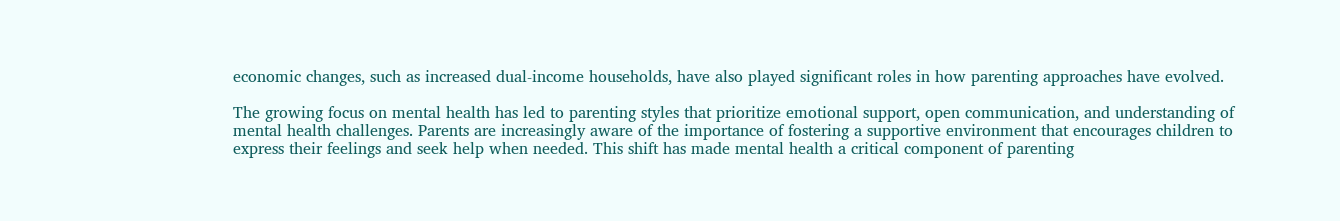economic changes, such as increased dual-income households, have also played significant roles in how parenting approaches have evolved.

The growing focus on mental health has led to parenting styles that prioritize emotional support, open communication, and understanding of mental health challenges. Parents are increasingly aware of the importance of fostering a supportive environment that encourages children to express their feelings and seek help when needed. This shift has made mental health a critical component of parenting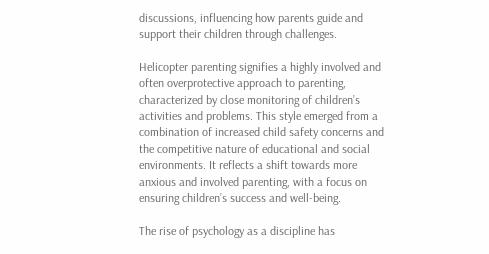discussions, influencing how parents guide and support their children through challenges.

Helicopter parenting signifies a highly involved and often overprotective approach to parenting, characterized by close monitoring of children’s activities and problems. This style emerged from a combination of increased child safety concerns and the competitive nature of educational and social environments. It reflects a shift towards more anxious and involved parenting, with a focus on ensuring children’s success and well-being.

The rise of psychology as a discipline has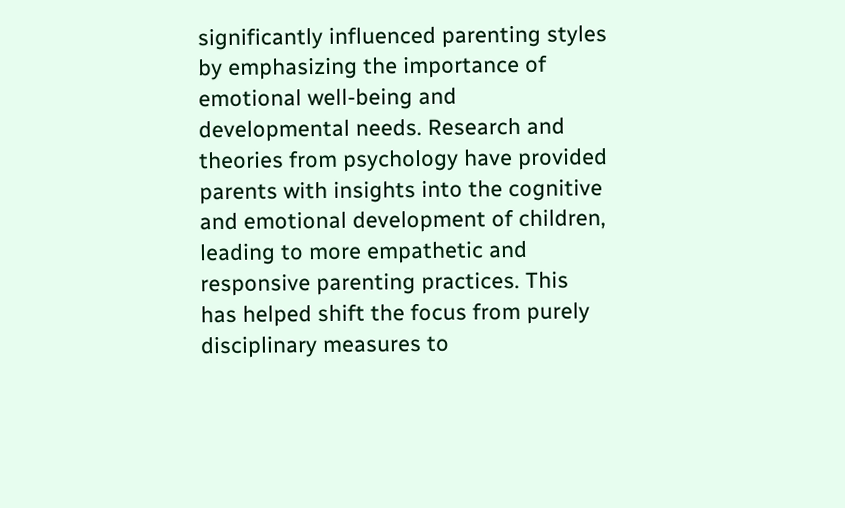significantly influenced parenting styles by emphasizing the importance of emotional well-being and developmental needs. Research and theories from psychology have provided parents with insights into the cognitive and emotional development of children, leading to more empathetic and responsive parenting practices. This has helped shift the focus from purely disciplinary measures to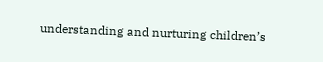understanding and nurturing children’s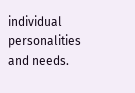individual personalities and needs.